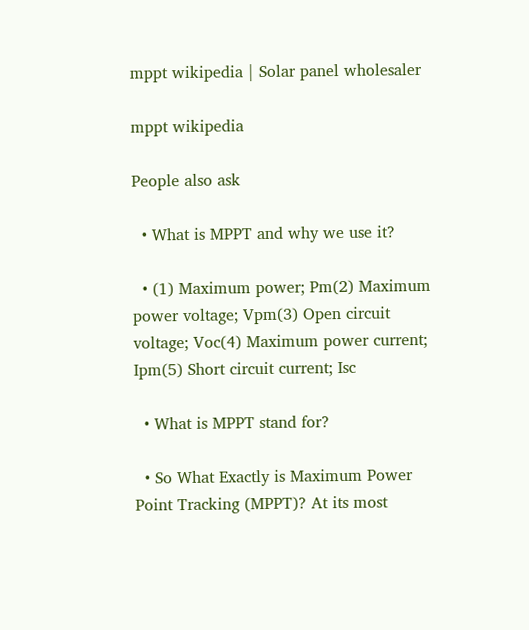mppt wikipedia | Solar panel wholesaler

mppt wikipedia

People also ask

  • What is MPPT and why we use it?

  • (1) Maximum power; Pm(2) Maximum power voltage; Vpm(3) Open circuit voltage; Voc(4) Maximum power current; Ipm(5) Short circuit current; Isc

  • What is MPPT stand for?

  • So What Exactly is Maximum Power Point Tracking (MPPT)? At its most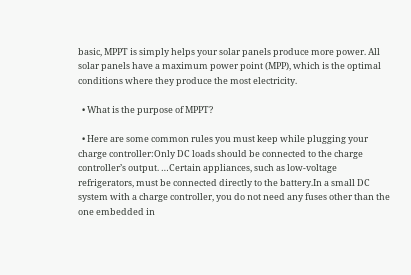basic, MPPT is simply helps your solar panels produce more power. All solar panels have a maximum power point (MPP), which is the optimal conditions where they produce the most electricity.

  • What is the purpose of MPPT?

  • Here are some common rules you must keep while plugging your charge controller:Only DC loads should be connected to the charge controller’s output. …Certain appliances, such as low-voltage refrigerators, must be connected directly to the battery.In a small DC system with a charge controller, you do not need any fuses other than the one embedded in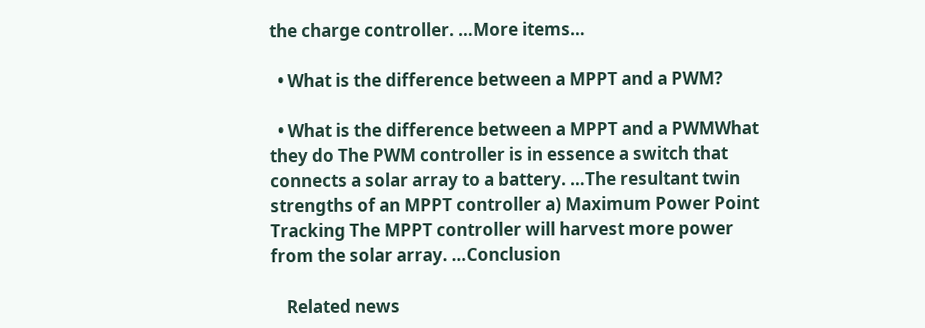the charge controller. …More items…

  • What is the difference between a MPPT and a PWM?

  • What is the difference between a MPPT and a PWMWhat they do The PWM controller is in essence a switch that connects a solar array to a battery. …The resultant twin strengths of an MPPT controller a) Maximum Power Point Tracking The MPPT controller will harvest more power from the solar array. …Conclusion

    Related news